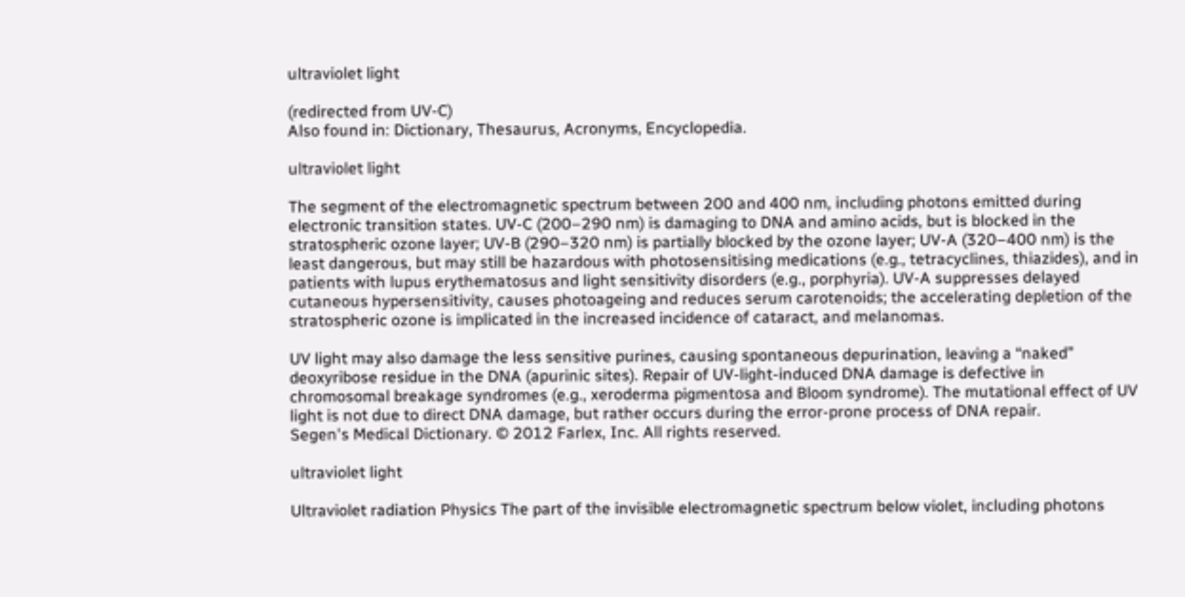ultraviolet light

(redirected from UV-C)
Also found in: Dictionary, Thesaurus, Acronyms, Encyclopedia.

ultraviolet light

The segment of the electromagnetic spectrum between 200 and 400 nm, including photons emitted during electronic transition states. UV-C (200–290 nm) is damaging to DNA and amino acids, but is blocked in the stratospheric ozone layer; UV-B (290–320 nm) is partially blocked by the ozone layer; UV-A (320–400 nm) is the least dangerous, but may still be hazardous with photosensitising medications (e.g., tetracyclines, thiazides), and in patients with lupus erythematosus and light sensitivity disorders (e.g., porphyria). UV-A suppresses delayed cutaneous hypersensitivity, causes photoageing and reduces serum carotenoids; the accelerating depletion of the stratospheric ozone is implicated in the increased incidence of cataract, and melanomas.

UV light may also damage the less sensitive purines, causing spontaneous depurination, leaving a “naked” deoxyribose residue in the DNA (apurinic sites). Repair of UV-light-induced DNA damage is defective in chromosomal breakage syndromes (e.g., xeroderma pigmentosa and Bloom syndrome). The mutational effect of UV light is not due to direct DNA damage, but rather occurs during the error-prone process of DNA repair.
Segen's Medical Dictionary. © 2012 Farlex, Inc. All rights reserved.

ultraviolet light

Ultraviolet radiation Physics The part of the invisible electromagnetic spectrum below violet, including photons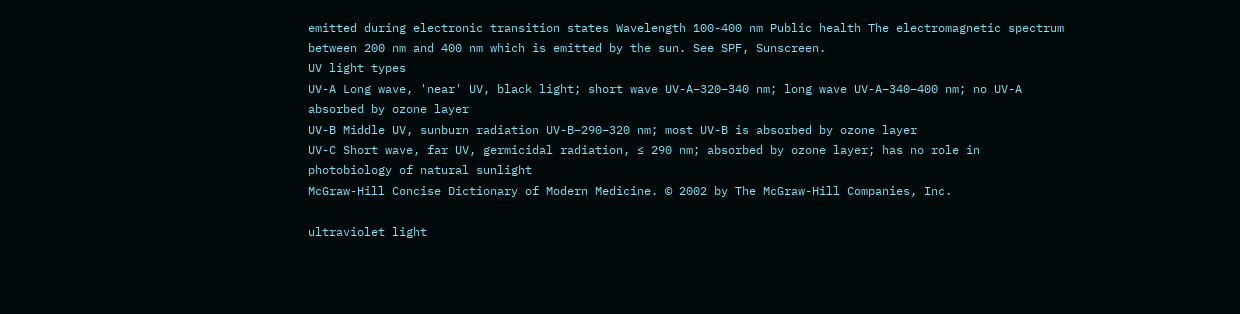emitted during electronic transition states Wavelength 100-400 nm Public health The electromagnetic spectrum between 200 nm and 400 nm which is emitted by the sun. See SPF, Sunscreen.
UV light types
UV-A Long wave, 'near' UV, black light; short wave UV-A–320–340 nm; long wave UV-A–340–400 nm; no UV-A absorbed by ozone layer
UV-B Middle UV, sunburn radiation UV-B–290–320 nm; most UV-B is absorbed by ozone layer
UV-C Short wave, far UV, germicidal radiation, ≤ 290 nm; absorbed by ozone layer; has no role in photobiology of natural sunlight
McGraw-Hill Concise Dictionary of Modern Medicine. © 2002 by The McGraw-Hill Companies, Inc.

ultraviolet light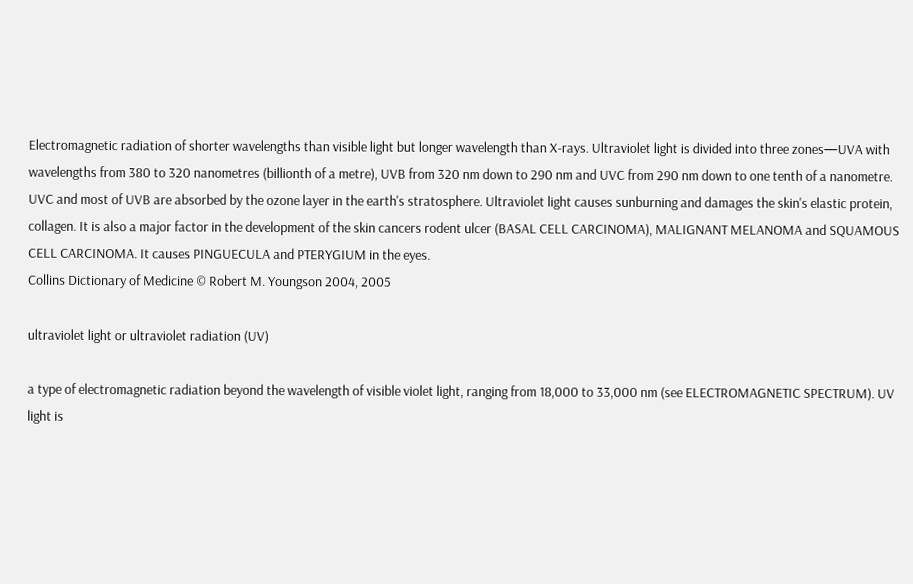Electromagnetic radiation of shorter wavelengths than visible light but longer wavelength than X-rays. Ultraviolet light is divided into three zones—UVA with wavelengths from 380 to 320 nanometres (billionth of a metre), UVB from 320 nm down to 290 nm and UVC from 290 nm down to one tenth of a nanometre. UVC and most of UVB are absorbed by the ozone layer in the earth's stratosphere. Ultraviolet light causes sunburning and damages the skin's elastic protein, collagen. It is also a major factor in the development of the skin cancers rodent ulcer (BASAL CELL CARCINOMA), MALIGNANT MELANOMA and SQUAMOUS CELL CARCINOMA. It causes PINGUECULA and PTERYGIUM in the eyes.
Collins Dictionary of Medicine © Robert M. Youngson 2004, 2005

ultraviolet light or ultraviolet radiation (UV)

a type of electromagnetic radiation beyond the wavelength of visible violet light, ranging from 18,000 to 33,000 nm (see ELECTROMAGNETIC SPECTRUM). UV light is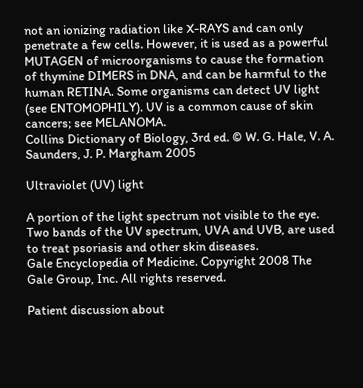not an ionizing radiation like X-RAYS and can only penetrate a few cells. However, it is used as a powerful MUTAGEN of microorganisms to cause the formation of thymine DIMERS in DNA, and can be harmful to the human RETINA. Some organisms can detect UV light (see ENTOMOPHILY). UV is a common cause of skin cancers; see MELANOMA.
Collins Dictionary of Biology, 3rd ed. © W. G. Hale, V. A. Saunders, J. P. Margham 2005

Ultraviolet (UV) light

A portion of the light spectrum not visible to the eye. Two bands of the UV spectrum, UVA and UVB, are used to treat psoriasis and other skin diseases.
Gale Encyclopedia of Medicine. Copyright 2008 The Gale Group, Inc. All rights reserved.

Patient discussion about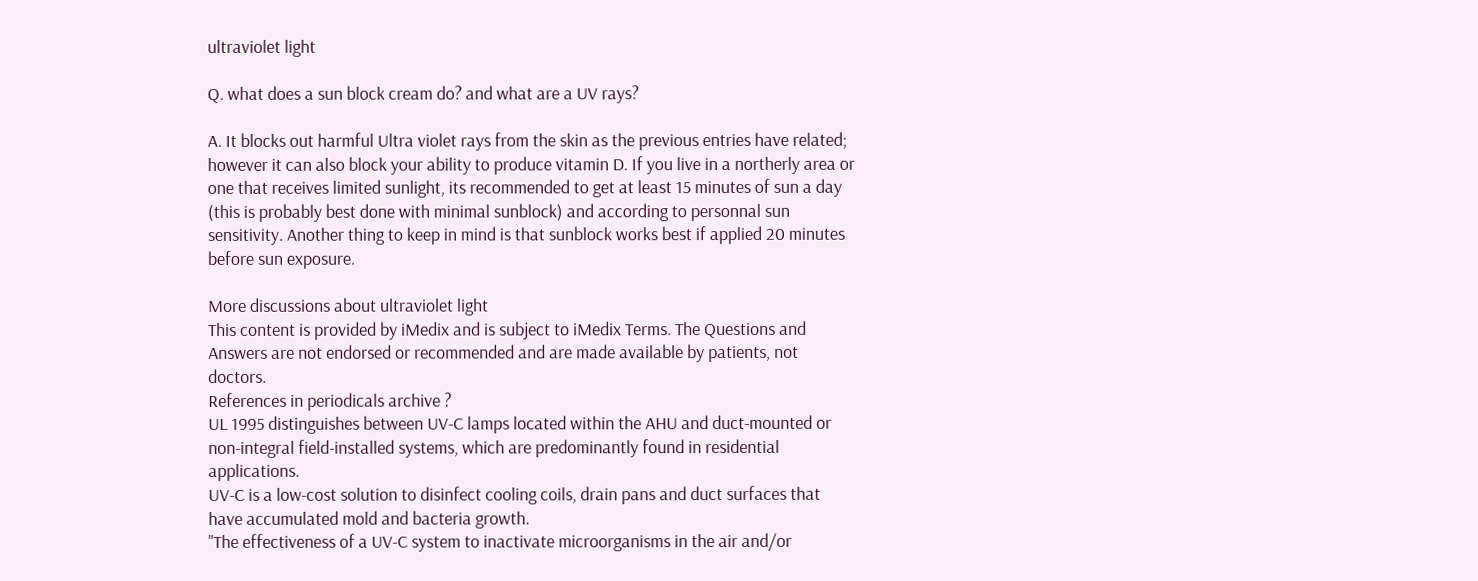ultraviolet light

Q. what does a sun block cream do? and what are a UV rays?

A. It blocks out harmful Ultra violet rays from the skin as the previous entries have related; however it can also block your ability to produce vitamin D. If you live in a northerly area or one that receives limited sunlight, its recommended to get at least 15 minutes of sun a day (this is probably best done with minimal sunblock) and according to personnal sun sensitivity. Another thing to keep in mind is that sunblock works best if applied 20 minutes before sun exposure.

More discussions about ultraviolet light
This content is provided by iMedix and is subject to iMedix Terms. The Questions and Answers are not endorsed or recommended and are made available by patients, not doctors.
References in periodicals archive ?
UL 1995 distinguishes between UV-C lamps located within the AHU and duct-mounted or non-integral field-installed systems, which are predominantly found in residential applications.
UV-C is a low-cost solution to disinfect cooling coils, drain pans and duct surfaces that have accumulated mold and bacteria growth.
"The effectiveness of a UV-C system to inactivate microorganisms in the air and/or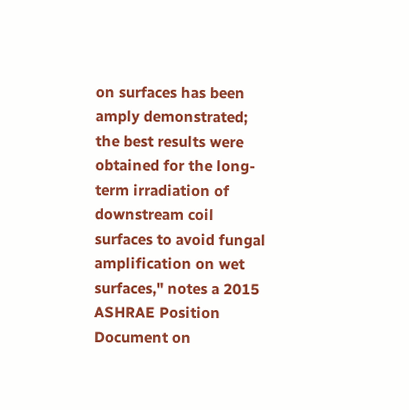on surfaces has been amply demonstrated; the best results were obtained for the long-term irradiation of downstream coil surfaces to avoid fungal amplification on wet surfaces," notes a 2015 ASHRAE Position Document on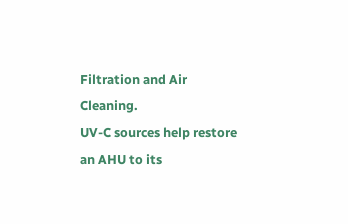Filtration and Air Cleaning.
UV-C sources help restore an AHU to its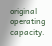original operating capacity.